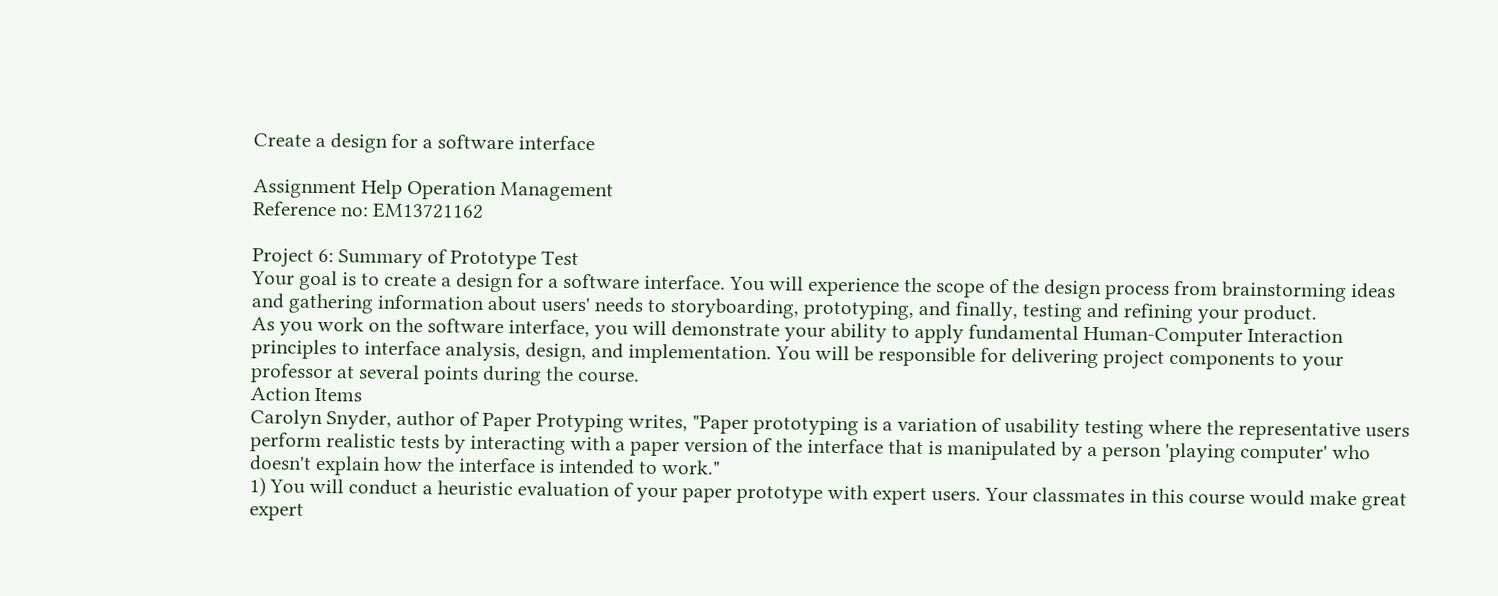Create a design for a software interface

Assignment Help Operation Management
Reference no: EM13721162

Project 6: Summary of Prototype Test
Your goal is to create a design for a software interface. You will experience the scope of the design process from brainstorming ideas and gathering information about users' needs to storyboarding, prototyping, and finally, testing and refining your product.
As you work on the software interface, you will demonstrate your ability to apply fundamental Human-Computer Interaction principles to interface analysis, design, and implementation. You will be responsible for delivering project components to your professor at several points during the course.
Action Items
Carolyn Snyder, author of Paper Protyping writes, "Paper prototyping is a variation of usability testing where the representative users perform realistic tests by interacting with a paper version of the interface that is manipulated by a person 'playing computer' who doesn't explain how the interface is intended to work."
1) You will conduct a heuristic evaluation of your paper prototype with expert users. Your classmates in this course would make great expert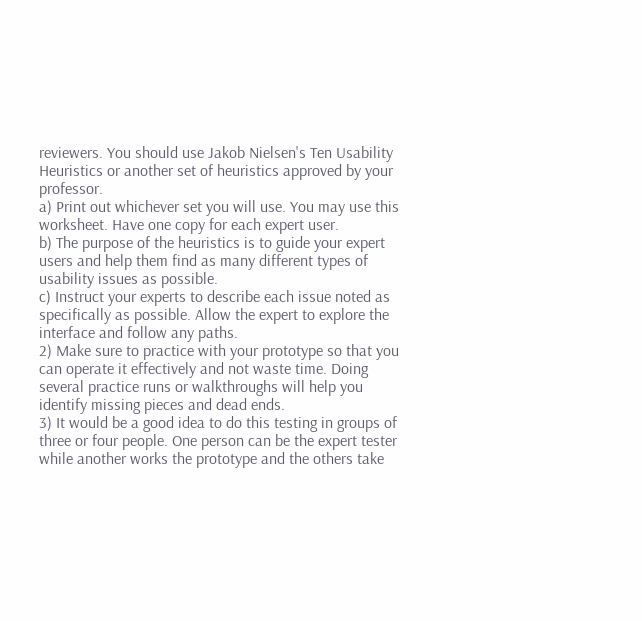reviewers. You should use Jakob Nielsen's Ten Usability Heuristics or another set of heuristics approved by your professor.
a) Print out whichever set you will use. You may use this worksheet. Have one copy for each expert user.
b) The purpose of the heuristics is to guide your expert users and help them find as many different types of usability issues as possible.
c) Instruct your experts to describe each issue noted as specifically as possible. Allow the expert to explore the interface and follow any paths.
2) Make sure to practice with your prototype so that you can operate it effectively and not waste time. Doing several practice runs or walkthroughs will help you identify missing pieces and dead ends.
3) It would be a good idea to do this testing in groups of three or four people. One person can be the expert tester while another works the prototype and the others take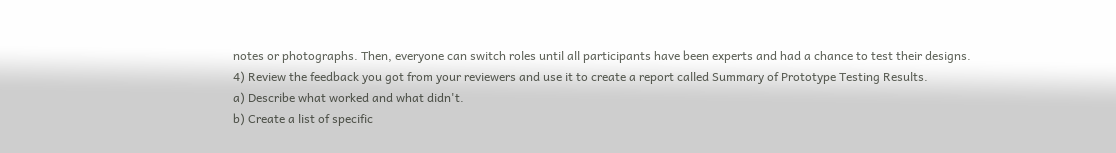notes or photographs. Then, everyone can switch roles until all participants have been experts and had a chance to test their designs.
4) Review the feedback you got from your reviewers and use it to create a report called Summary of Prototype Testing Results.
a) Describe what worked and what didn't.
b) Create a list of specific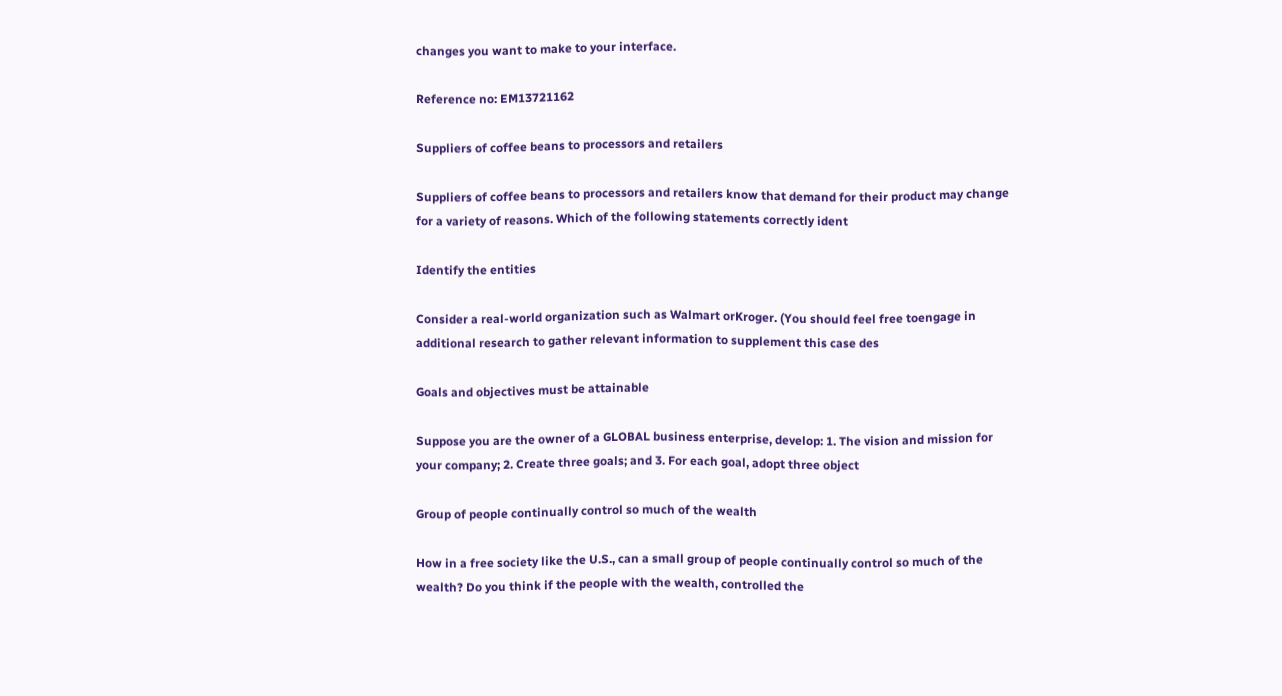changes you want to make to your interface.

Reference no: EM13721162

Suppliers of coffee beans to processors and retailers

Suppliers of coffee beans to processors and retailers know that demand for their product may change for a variety of reasons. Which of the following statements correctly ident

Identify the entities

Consider a real-world organization such as Walmart orKroger. (You should feel free toengage in additional research to gather relevant information to supplement this case des

Goals and objectives must be attainable

Suppose you are the owner of a GLOBAL business enterprise, develop: 1. The vision and mission for your company; 2. Create three goals; and 3. For each goal, adopt three object

Group of people continually control so much of the wealth

How in a free society like the U.S., can a small group of people continually control so much of the wealth? Do you think if the people with the wealth, controlled the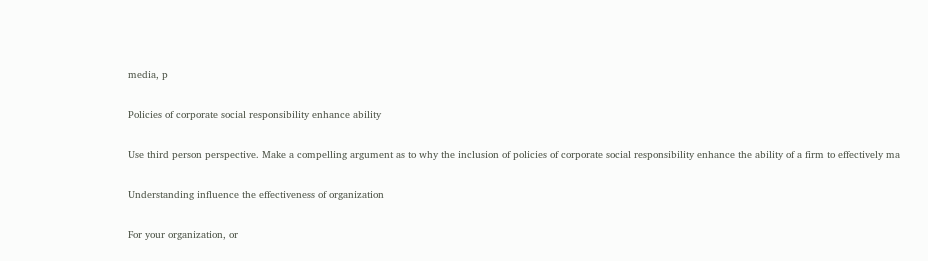media, p

Policies of corporate social responsibility enhance ability

Use third person perspective. Make a compelling argument as to why the inclusion of policies of corporate social responsibility enhance the ability of a firm to effectively ma

Understanding influence the effectiveness of organization

For your organization, or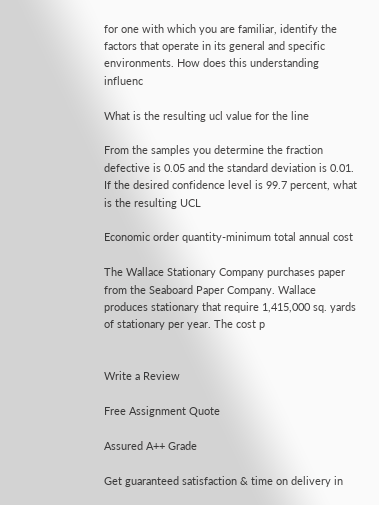for one with which you are familiar, identify the factors that operate in its general and specific environments. How does this understanding influenc

What is the resulting ucl value for the line

From the samples you determine the fraction defective is 0.05 and the standard deviation is 0.01. If the desired confidence level is 99.7 percent, what is the resulting UCL

Economic order quantity-minimum total annual cost

The Wallace Stationary Company purchases paper from the Seaboard Paper Company. Wallace produces stationary that require 1,415,000 sq. yards of stationary per year. The cost p


Write a Review

Free Assignment Quote

Assured A++ Grade

Get guaranteed satisfaction & time on delivery in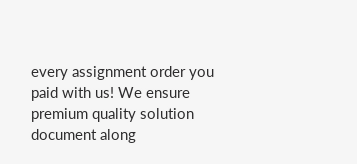every assignment order you paid with us! We ensure premium quality solution document along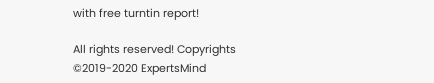with free turntin report!

All rights reserved! Copyrights ©2019-2020 ExpertsMind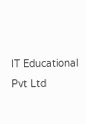IT Educational Pvt Ltd